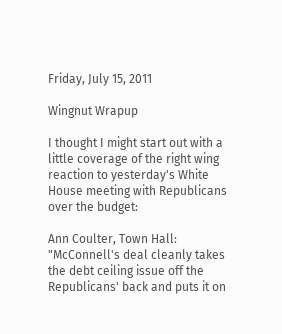Friday, July 15, 2011

Wingnut Wrapup

I thought I might start out with a little coverage of the right wing reaction to yesterday's White House meeting with Republicans over the budget:

Ann Coulter, Town Hall:  "McConnell's deal cleanly takes the debt ceiling issue off the Republicans' back and puts it on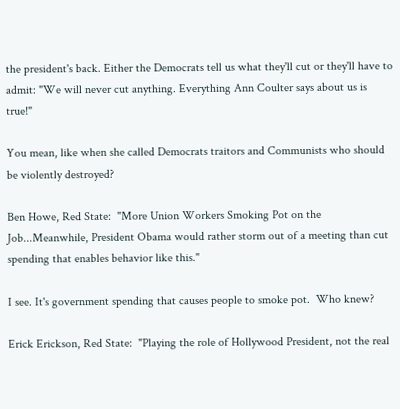the president's back. Either the Democrats tell us what they'll cut or they'll have to admit: "We will never cut anything. Everything Ann Coulter says about us is true!"

You mean, like when she called Democrats traitors and Communists who should be violently destroyed?

Ben Howe, Red State:  "More Union Workers Smoking Pot on the Job...Meanwhile, President Obama would rather storm out of a meeting than cut spending that enables behavior like this."

I see. It's government spending that causes people to smoke pot.  Who knew?

Erick Erickson, Red State:  "Playing the role of Hollywood President, not the real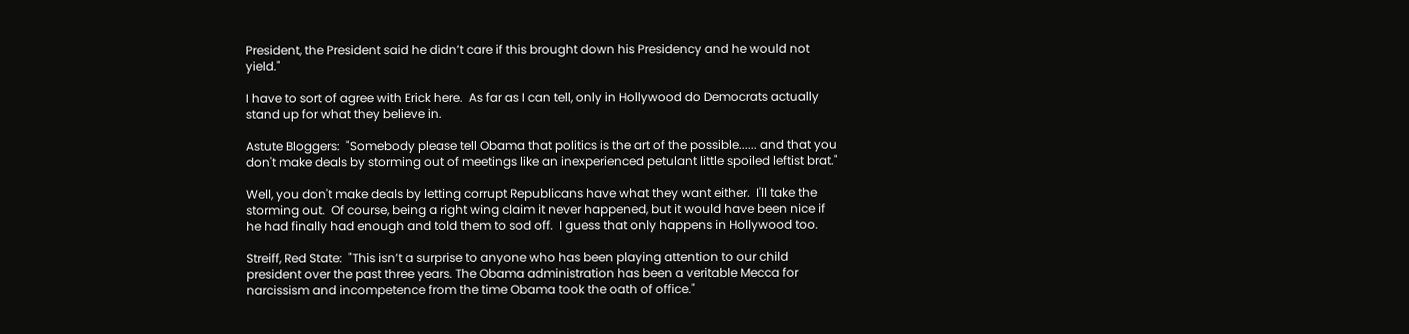President, the President said he didn’t care if this brought down his Presidency and he would not yield."

I have to sort of agree with Erick here.  As far as I can tell, only in Hollywood do Democrats actually stand up for what they believe in.

Astute Bloggers:  "Somebody please tell Obama that politics is the art of the possible...... and that you don't make deals by storming out of meetings like an inexperienced petulant little spoiled leftist brat."

Well, you don't make deals by letting corrupt Republicans have what they want either.  I'll take the storming out.  Of course, being a right wing claim it never happened, but it would have been nice if he had finally had enough and told them to sod off.  I guess that only happens in Hollywood too.

Streiff, Red State:  "This isn’t a surprise to anyone who has been playing attention to our child president over the past three years. The Obama administration has been a veritable Mecca for narcissism and incompetence from the time Obama took the oath of office."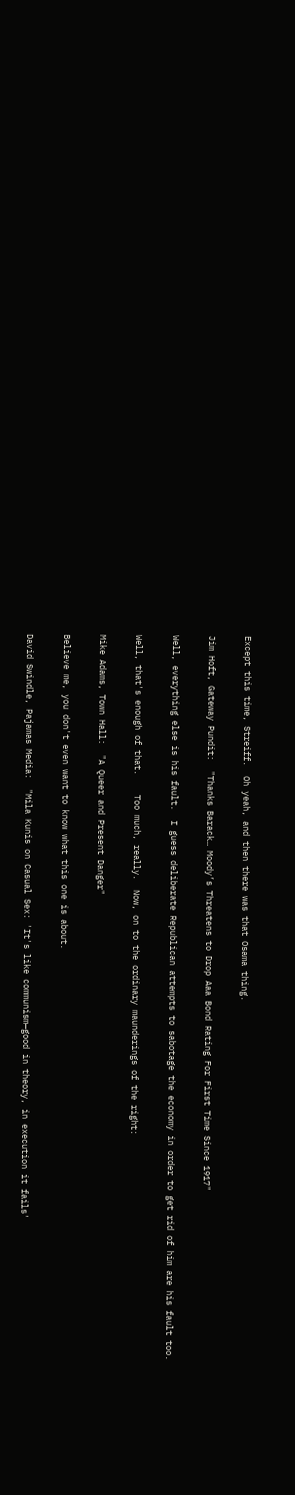Except this time, Streiff.  Oh yeah, and then there was that Osama thing.

Jim Hoft, Gateway Pundit:  "Thanks Barack… Moody’s Threatens to Drop Aaa Bond Rating For First Time Since 1917"

Well, everything else is his fault.  I guess deliberate Republican attempts to sabotage the economy in order to get rid of him are his fault too.

Well, that's enough of that.    Too much, really.  Now, on to the ordinary maunderings of the right:

Mike Adams, Town Hall:  "A Queer and Present Danger"

Believe me, you don't even want to know what this one is about.

David Swindle, Pajamas Media:  "Mila Kunis on Casual Sex: 'It's like communism—good in theory, in execution it fails'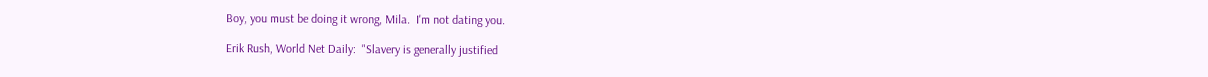Boy, you must be doing it wrong, Mila.  I'm not dating you.

Erik Rush, World Net Daily:  "Slavery is generally justified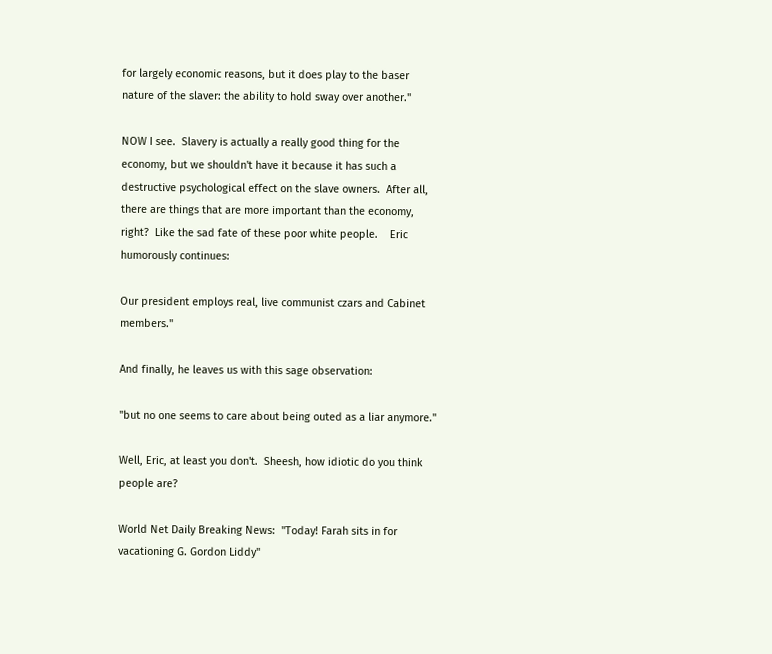for largely economic reasons, but it does play to the baser nature of the slaver: the ability to hold sway over another."

NOW I see.  Slavery is actually a really good thing for the economy, but we shouldn't have it because it has such a destructive psychological effect on the slave owners.  After all, there are things that are more important than the economy, right?  Like the sad fate of these poor white people.    Eric humorously continues:

Our president employs real, live communist czars and Cabinet members."

And finally, he leaves us with this sage observation:

"but no one seems to care about being outed as a liar anymore."

Well, Eric, at least you don't.  Sheesh, how idiotic do you think people are?

World Net Daily Breaking News:  "Today! Farah sits in for vacationing G. Gordon Liddy"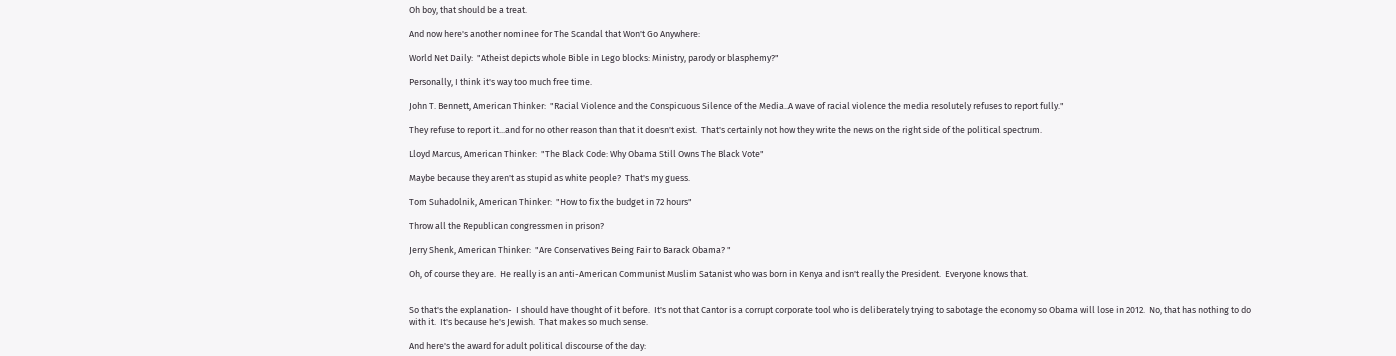Oh boy, that should be a treat.

And now here's another nominee for The Scandal that Won't Go Anywhere:

World Net Daily:  "Atheist depicts whole Bible in Lego blocks: Ministry, parody or blasphemy?"

Personally, I think it's way too much free time.

John T. Bennett, American Thinker:  "Racial Violence and the Conspicuous Silence of the Media..A wave of racial violence the media resolutely refuses to report fully."

They refuse to report it...and for no other reason than that it doesn't exist.  That's certainly not how they write the news on the right side of the political spectrum.

Lloyd Marcus, American Thinker:  "The Black Code: Why Obama Still Owns The Black Vote"

Maybe because they aren't as stupid as white people?  That's my guess.

Tom Suhadolnik, American Thinker:  "How to fix the budget in 72 hours"

Throw all the Republican congressmen in prison?

Jerry Shenk, American Thinker:  "Are Conservatives Being Fair to Barack Obama? "

Oh, of course they are.  He really is an anti-American Communist Muslim Satanist who was born in Kenya and isn't really the President.  Everyone knows that.


So that's the explanation-  I should have thought of it before.  It's not that Cantor is a corrupt corporate tool who is deliberately trying to sabotage the economy so Obama will lose in 2012.  No, that has nothing to do with it.  It's because he's Jewish.  That makes so much sense.

And here's the award for adult political discourse of the day: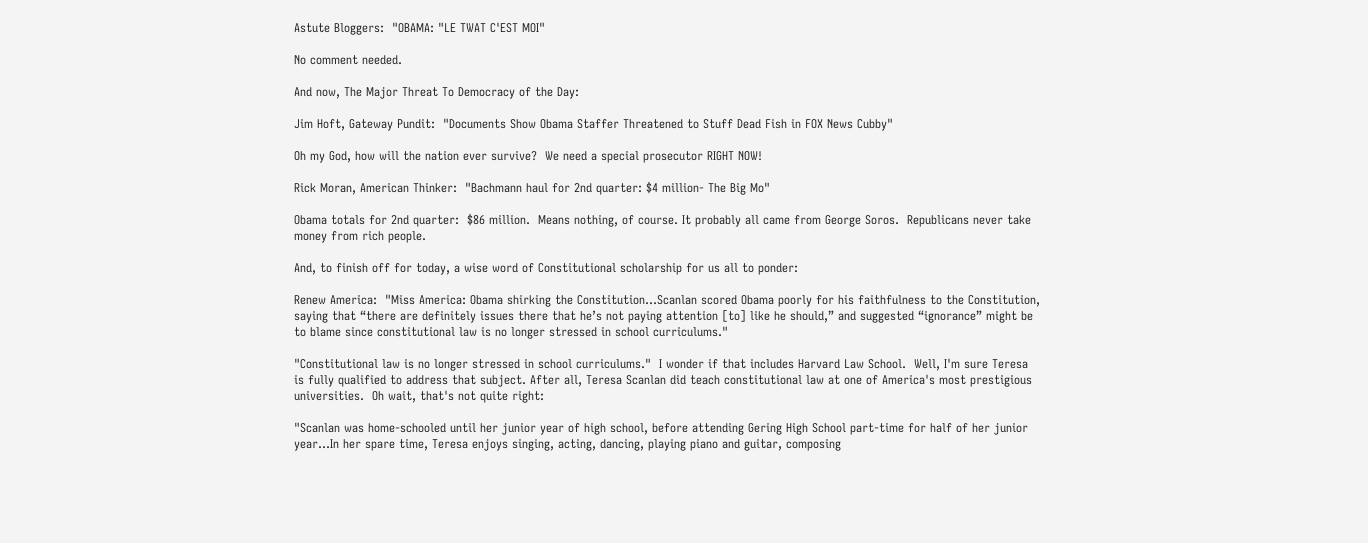Astute Bloggers:  "OBAMA: "LE TWAT C'EST MOI"

No comment needed.

And now, The Major Threat To Democracy of the Day:

Jim Hoft, Gateway Pundit:  "Documents Show Obama Staffer Threatened to Stuff Dead Fish in FOX News Cubby"

Oh my God, how will the nation ever survive?  We need a special prosecutor RIGHT NOW!

Rick Moran, American Thinker:  "Bachmann haul for 2nd quarter: $4 million- The Big Mo"

Obama totals for 2nd quarter:  $86 million.  Means nothing, of course. It probably all came from George Soros.  Republicans never take money from rich people.

And, to finish off for today, a wise word of Constitutional scholarship for us all to ponder:

Renew America:  "Miss America: Obama shirking the Constitution...Scanlan scored Obama poorly for his faithfulness to the Constitution, saying that “there are definitely issues there that he’s not paying attention [to] like he should,” and suggested “ignorance” might be to blame since constitutional law is no longer stressed in school curriculums."

"Constitutional law is no longer stressed in school curriculums."  I wonder if that includes Harvard Law School.  Well, I'm sure Teresa is fully qualified to address that subject. After all, Teresa Scanlan did teach constitutional law at one of America's most prestigious universities.  Oh wait, that's not quite right:

"Scanlan was home-schooled until her junior year of high school, before attending Gering High School part-time for half of her junior year...In her spare time, Teresa enjoys singing, acting, dancing, playing piano and guitar, composing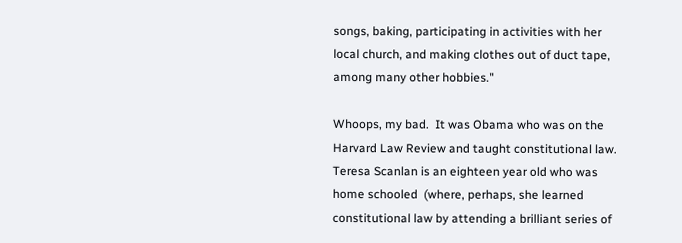songs, baking, participating in activities with her local church, and making clothes out of duct tape, among many other hobbies."

Whoops, my bad.  It was Obama who was on the Harvard Law Review and taught constitutional law.  Teresa Scanlan is an eighteen year old who was home schooled  (where, perhaps, she learned constitutional law by attending a brilliant series of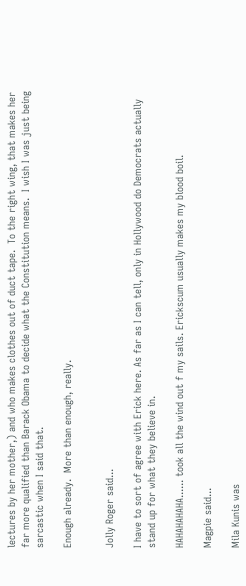lectures by her mother,) and who makes clothes out of duct tape.  To the right wing, that makes her far more qualified than Barack Obama to decide what the Constitution means.  I wish I was just being sarcastic when I said that.

Enough already.  More than enough, really.


Jolly Roger said...

I have to sort of agree with Erick here. As far as I can tell, only in Hollywood do Democrats actually stand up for what they believe in.

HAHAHAHAHA...... took all the wind out f my sails. Erickscum usually makes my blood boil.

Magpie said...

Mila Kunis was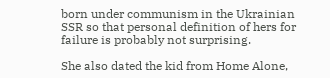born under communism in the Ukrainian SSR so that personal definition of hers for failure is probably not surprising.

She also dated the kid from Home Alone,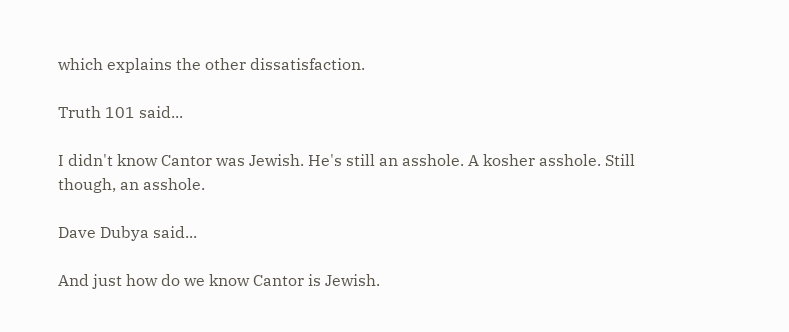which explains the other dissatisfaction.

Truth 101 said...

I didn't know Cantor was Jewish. He's still an asshole. A kosher asshole. Still though, an asshole.

Dave Dubya said...

And just how do we know Cantor is Jewish.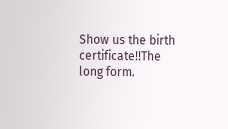Show us the birth certificate!!The long form.